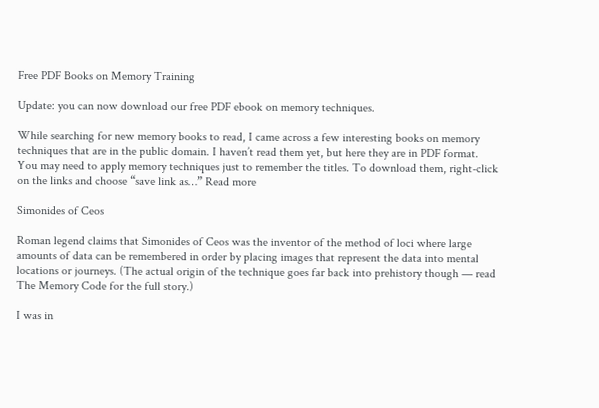Free PDF Books on Memory Training

Update: you can now download our free PDF ebook on memory techniques.

While searching for new memory books to read, I came across a few interesting books on memory techniques that are in the public domain. I haven’t read them yet, but here they are in PDF format.  You may need to apply memory techniques just to remember the titles. To download them, right-click on the links and choose “save link as…” Read more

Simonides of Ceos

Roman legend claims that Simonides of Ceos was the inventor of the method of loci where large amounts of data can be remembered in order by placing images that represent the data into mental locations or journeys. (The actual origin of the technique goes far back into prehistory though — read The Memory Code for the full story.)

I was in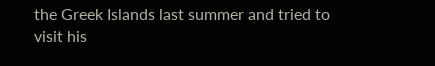the Greek Islands last summer and tried to visit his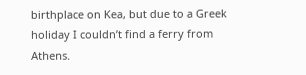birthplace on Kea, but due to a Greek holiday I couldn’t find a ferry from Athens.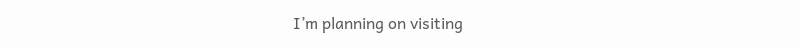I’m planning on visiting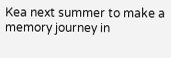Kea next summer to make a memory journey in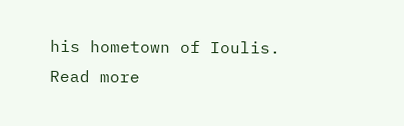his hometown of Ioulis.
Read more